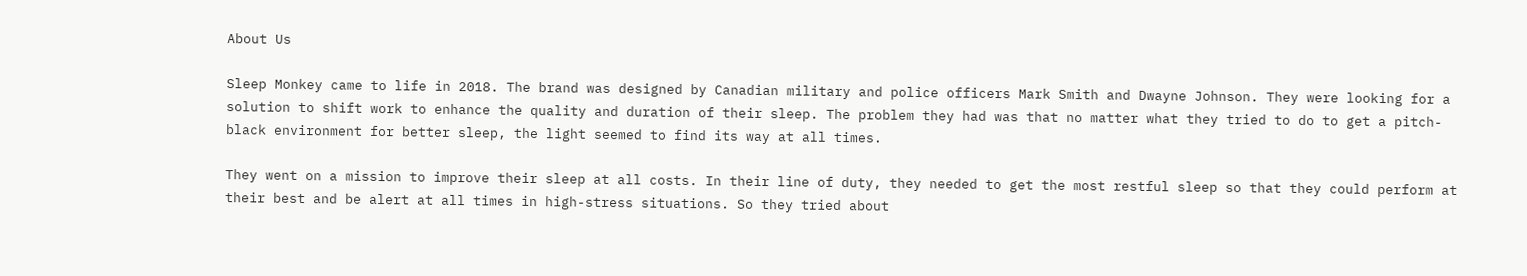About Us

Sleep Monkey came to life in 2018. The brand was designed by Canadian military and police officers Mark Smith and Dwayne Johnson. They were looking for a solution to shift work to enhance the quality and duration of their sleep. The problem they had was that no matter what they tried to do to get a pitch-black environment for better sleep, the light seemed to find its way at all times.

They went on a mission to improve their sleep at all costs. In their line of duty, they needed to get the most restful sleep so that they could perform at their best and be alert at all times in high-stress situations. So they tried about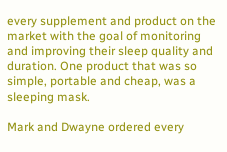every supplement and product on the market with the goal of monitoring and improving their sleep quality and duration. One product that was so simple, portable and cheap, was a sleeping mask.

Mark and Dwayne ordered every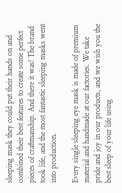sleeping mask they could put their hands on and combined their best features to create some perfect pieces of craftmanship. And there it was! The brand took life, and the most fantastic sleeping masks went into production.

Every single sleeping eye mask is made of premium material and handmade at our factories. We take pride and joy in our products, and we wish you the best sleep of your life using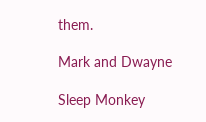them.

Mark and Dwayne

Sleep Monkey